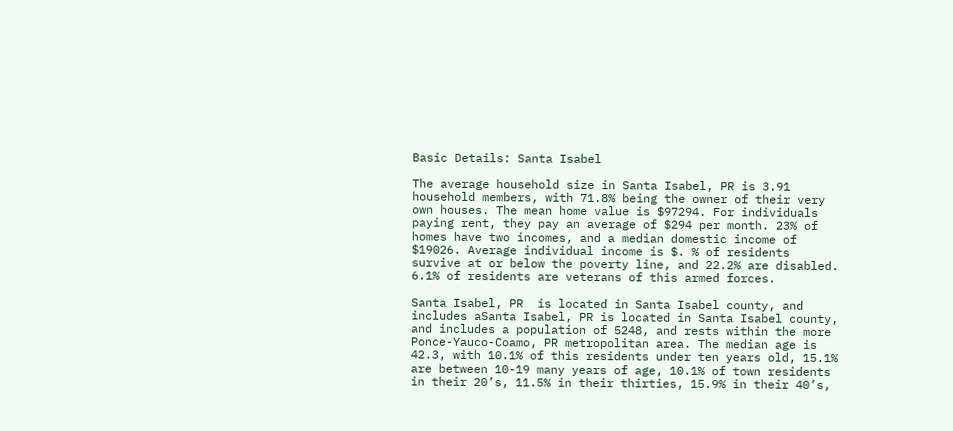Basic Details: Santa Isabel

The average household size in Santa Isabel, PR is 3.91 household members, with 71.8% being the owner of their very own houses. The mean home value is $97294. For individuals paying rent, they pay an average of $294 per month. 23% of homes have two incomes, and a median domestic income of $19026. Average individual income is $. % of residents survive at or below the poverty line, and 22.2% are disabled. 6.1% of residents are veterans of this armed forces.

Santa Isabel, PR  is located in Santa Isabel county, and includes aSanta Isabel, PR is located in Santa Isabel county, and includes a population of 5248, and rests within the more Ponce-Yauco-Coamo, PR metropolitan area. The median age is 42.3, with 10.1% of this residents under ten years old, 15.1% are between 10-19 many years of age, 10.1% of town residents in their 20’s, 11.5% in their thirties, 15.9% in their 40’s,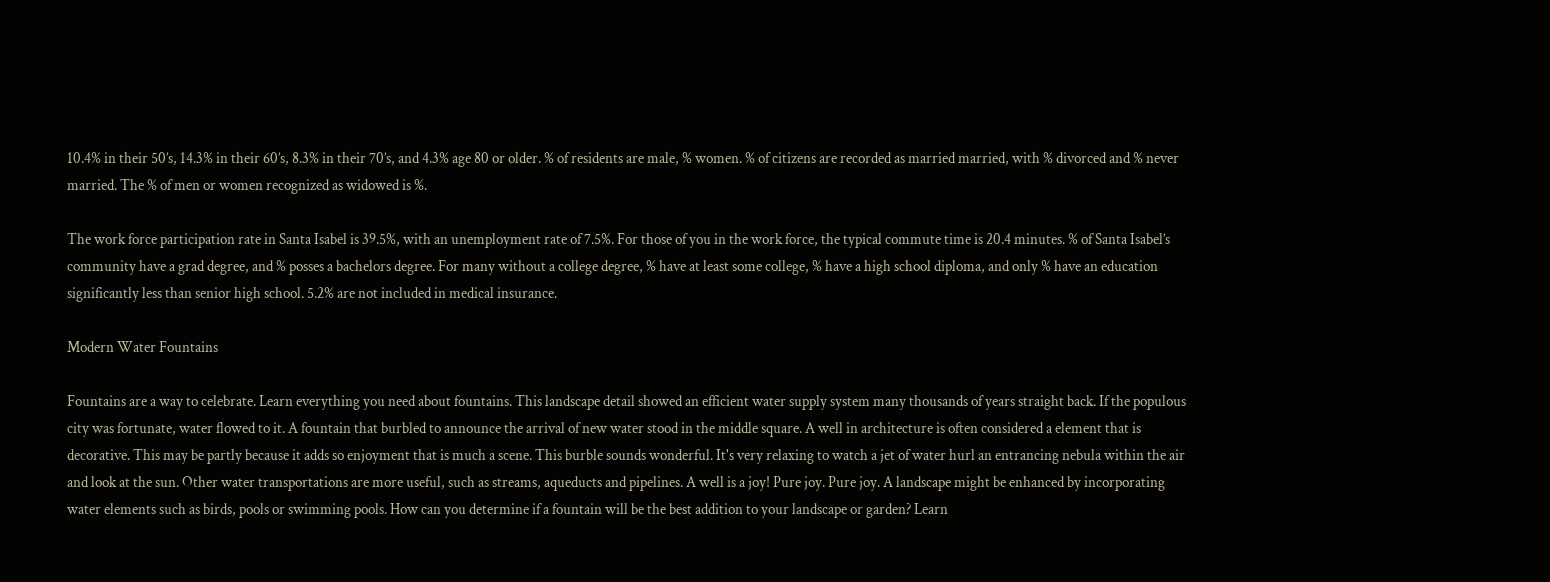10.4% in their 50’s, 14.3% in their 60’s, 8.3% in their 70’s, and 4.3% age 80 or older. % of residents are male, % women. % of citizens are recorded as married married, with % divorced and % never married. The % of men or women recognized as widowed is %.

The work force participation rate in Santa Isabel is 39.5%, with an unemployment rate of 7.5%. For those of you in the work force, the typical commute time is 20.4 minutes. % of Santa Isabel’s community have a grad degree, and % posses a bachelors degree. For many without a college degree, % have at least some college, % have a high school diploma, and only % have an education significantly less than senior high school. 5.2% are not included in medical insurance.

Modern Water Fountains

Fountains are a way to celebrate. Learn everything you need about fountains. This landscape detail showed an efficient water supply system many thousands of years straight back. If the populous city was fortunate, water flowed to it. A fountain that burbled to announce the arrival of new water stood in the middle square. A well in architecture is often considered a element that is decorative. This may be partly because it adds so enjoyment that is much a scene. This burble sounds wonderful. It's very relaxing to watch a jet of water hurl an entrancing nebula within the air and look at the sun. Other water transportations are more useful, such as streams, aqueducts and pipelines. A well is a joy! Pure joy. Pure joy. A landscape might be enhanced by incorporating water elements such as birds, pools or swimming pools. How can you determine if a fountain will be the best addition to your landscape or garden? Learn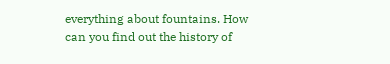everything about fountains. How can you find out the history of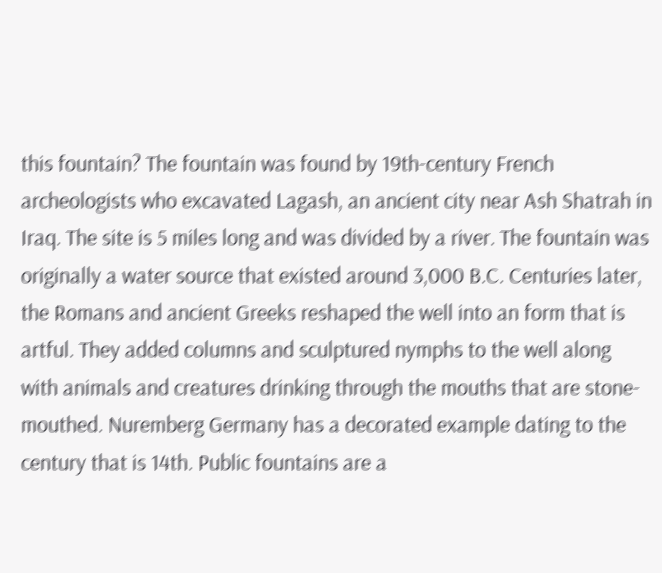this fountain? The fountain was found by 19th-century French archeologists who excavated Lagash, an ancient city near Ash Shatrah in Iraq. The site is 5 miles long and was divided by a river. The fountain was originally a water source that existed around 3,000 B.C. Centuries later, the Romans and ancient Greeks reshaped the well into an form that is artful. They added columns and sculptured nymphs to the well along with animals and creatures drinking through the mouths that are stone-mouthed. Nuremberg Germany has a decorated example dating to the century that is 14th. Public fountains are a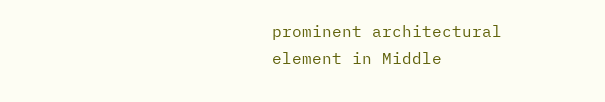prominent architectural element in Middle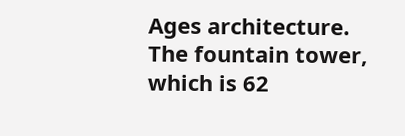Ages architecture. The fountain tower, which is 62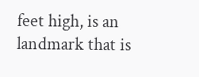feet high, is an landmark that is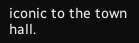iconic to the town hall.